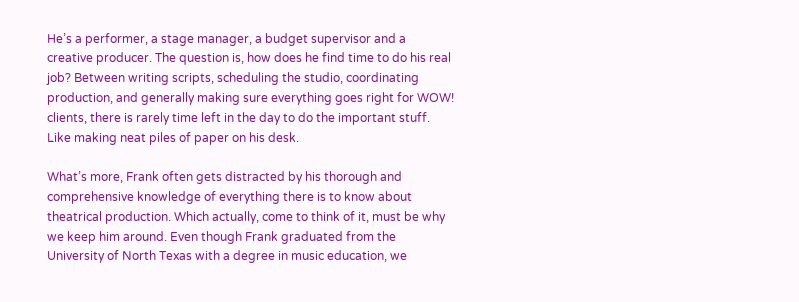He’s a performer, a stage manager, a budget supervisor and a creative producer. The question is, how does he find time to do his real job? Between writing scripts, scheduling the studio, coordinating production, and generally making sure everything goes right for WOW! clients, there is rarely time left in the day to do the important stuff. Like making neat piles of paper on his desk.

What’s more, Frank often gets distracted by his thorough and comprehensive knowledge of everything there is to know about theatrical production. Which actually, come to think of it, must be why we keep him around. Even though Frank graduated from the University of North Texas with a degree in music education, we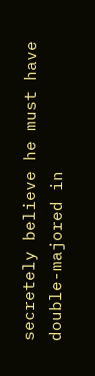secretely believe he must have double-majored in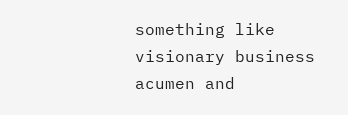something like visionary business acumen and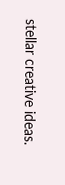stellar creative ideas.